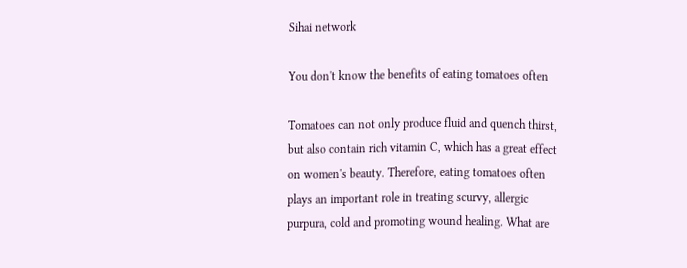Sihai network

You don't know the benefits of eating tomatoes often

Tomatoes can not only produce fluid and quench thirst, but also contain rich vitamin C, which has a great effect on women's beauty. Therefore, eating tomatoes often plays an important role in treating scurvy, allergic purpura, cold and promoting wound healing. What are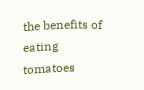the benefits of eating tomatoes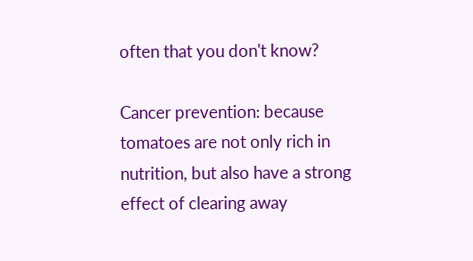often that you don't know?

Cancer prevention: because tomatoes are not only rich in nutrition, but also have a strong effect of clearing away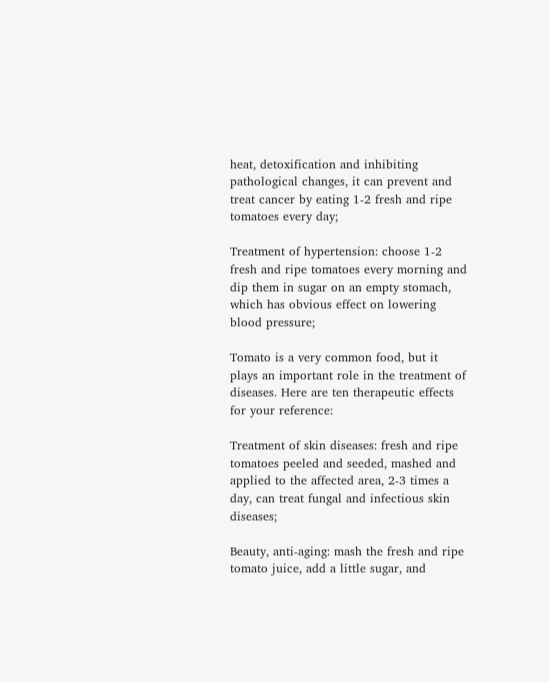heat, detoxification and inhibiting pathological changes, it can prevent and treat cancer by eating 1-2 fresh and ripe tomatoes every day;

Treatment of hypertension: choose 1-2 fresh and ripe tomatoes every morning and dip them in sugar on an empty stomach, which has obvious effect on lowering blood pressure;

Tomato is a very common food, but it plays an important role in the treatment of diseases. Here are ten therapeutic effects for your reference:

Treatment of skin diseases: fresh and ripe tomatoes peeled and seeded, mashed and applied to the affected area, 2-3 times a day, can treat fungal and infectious skin diseases;

Beauty, anti-aging: mash the fresh and ripe tomato juice, add a little sugar, and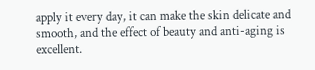apply it every day, it can make the skin delicate and smooth, and the effect of beauty and anti-aging is excellent.